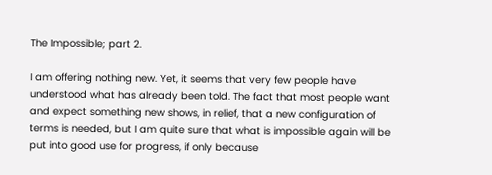The Impossible; part 2.

I am offering nothing new. Yet, it seems that very few people have understood what has already been told. The fact that most people want and expect something new shows, in relief, that a new configuration of terms is needed, but I am quite sure that what is impossible again will be put into good use for progress, if only because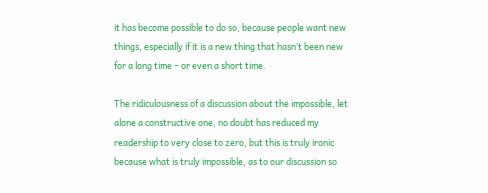it has become possible to do so, because people want new things, especially if it is a new thing that hasn’t been new for a long time – or even a short time.

The ridiculousness of a discussion about the impossible, let alone a constructive one, no doubt has reduced my readership to very close to zero, but this is truly ironic because what is truly impossible, as to our discussion so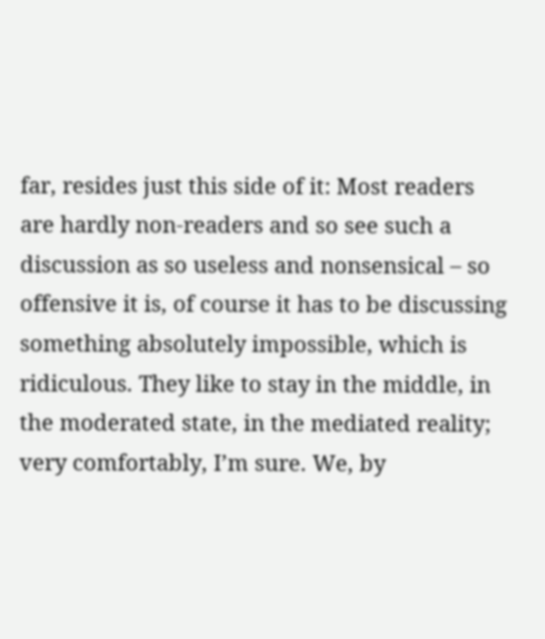far, resides just this side of it: Most readers are hardly non-readers and so see such a discussion as so useless and nonsensical – so offensive it is, of course it has to be discussing something absolutely impossible, which is ridiculous. They like to stay in the middle, in the moderated state, in the mediated reality; very comfortably, I’m sure. We, by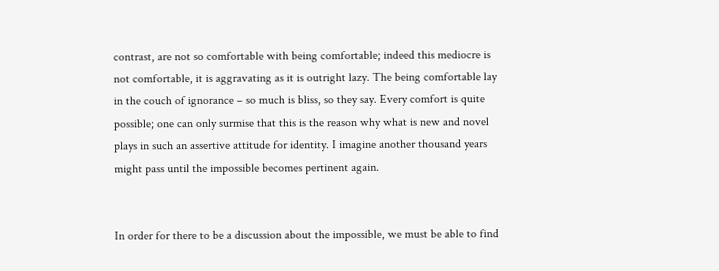contrast, are not so comfortable with being comfortable; indeed this mediocre is not comfortable, it is aggravating as it is outright lazy. The being comfortable lay in the couch of ignorance – so much is bliss, so they say. Every comfort is quite possible; one can only surmise that this is the reason why what is new and novel plays in such an assertive attitude for identity. I imagine another thousand years might pass until the impossible becomes pertinent again.


In order for there to be a discussion about the impossible, we must be able to find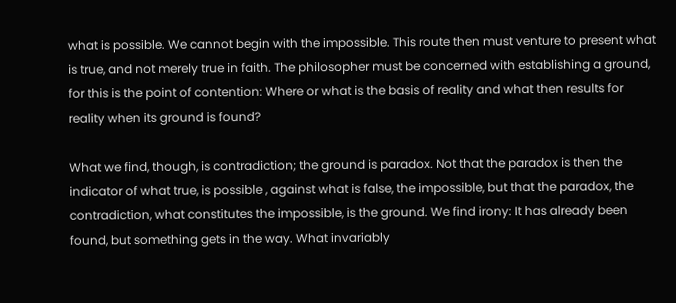what is possible. We cannot begin with the impossible. This route then must venture to present what is true, and not merely true in faith. The philosopher must be concerned with establishing a ground, for this is the point of contention: Where or what is the basis of reality and what then results for reality when its ground is found?

What we find, though, is contradiction; the ground is paradox. Not that the paradox is then the indicator of what true, is possible , against what is false, the impossible, but that the paradox, the contradiction, what constitutes the impossible, is the ground. We find irony: It has already been found, but something gets in the way. What invariably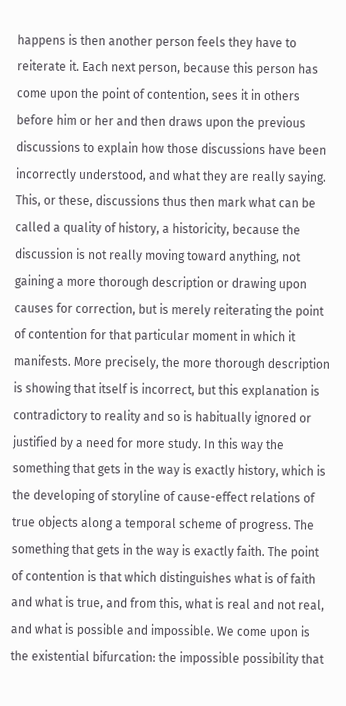happens is then another person feels they have to reiterate it. Each next person, because this person has come upon the point of contention, sees it in others before him or her and then draws upon the previous discussions to explain how those discussions have been incorrectly understood, and what they are really saying. This, or these, discussions thus then mark what can be called a quality of history, a historicity, because the discussion is not really moving toward anything, not gaining a more thorough description or drawing upon causes for correction, but is merely reiterating the point of contention for that particular moment in which it manifests. More precisely, the more thorough description is showing that itself is incorrect, but this explanation is contradictory to reality and so is habitually ignored or justified by a need for more study. In this way the something that gets in the way is exactly history, which is the developing of storyline of cause-effect relations of true objects along a temporal scheme of progress. The something that gets in the way is exactly faith. The point of contention is that which distinguishes what is of faith and what is true, and from this, what is real and not real, and what is possible and impossible. We come upon is the existential bifurcation: the impossible possibility that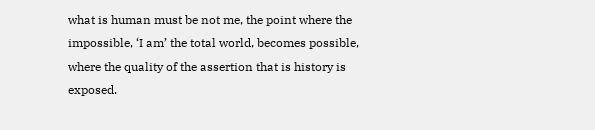what is human must be not me, the point where the impossible, ‘I am’ the total world, becomes possible, where the quality of the assertion that is history is exposed.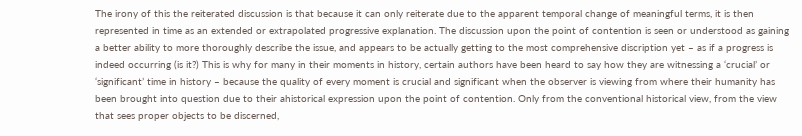The irony of this the reiterated discussion is that because it can only reiterate due to the apparent temporal change of meaningful terms, it is then represented in time as an extended or extrapolated progressive explanation. The discussion upon the point of contention is seen or understood as gaining a better ability to more thoroughly describe the issue, and appears to be actually getting to the most comprehensive discription yet – as if a progress is indeed occurring (is it?) This is why for many in their moments in history, certain authors have been heard to say how they are witnessing a ‘crucial’ or ‘significant’ time in history – because the quality of every moment is crucial and significant when the observer is viewing from where their humanity has been brought into question due to their ahistorical expression upon the point of contention. Only from the conventional historical view, from the view that sees proper objects to be discerned,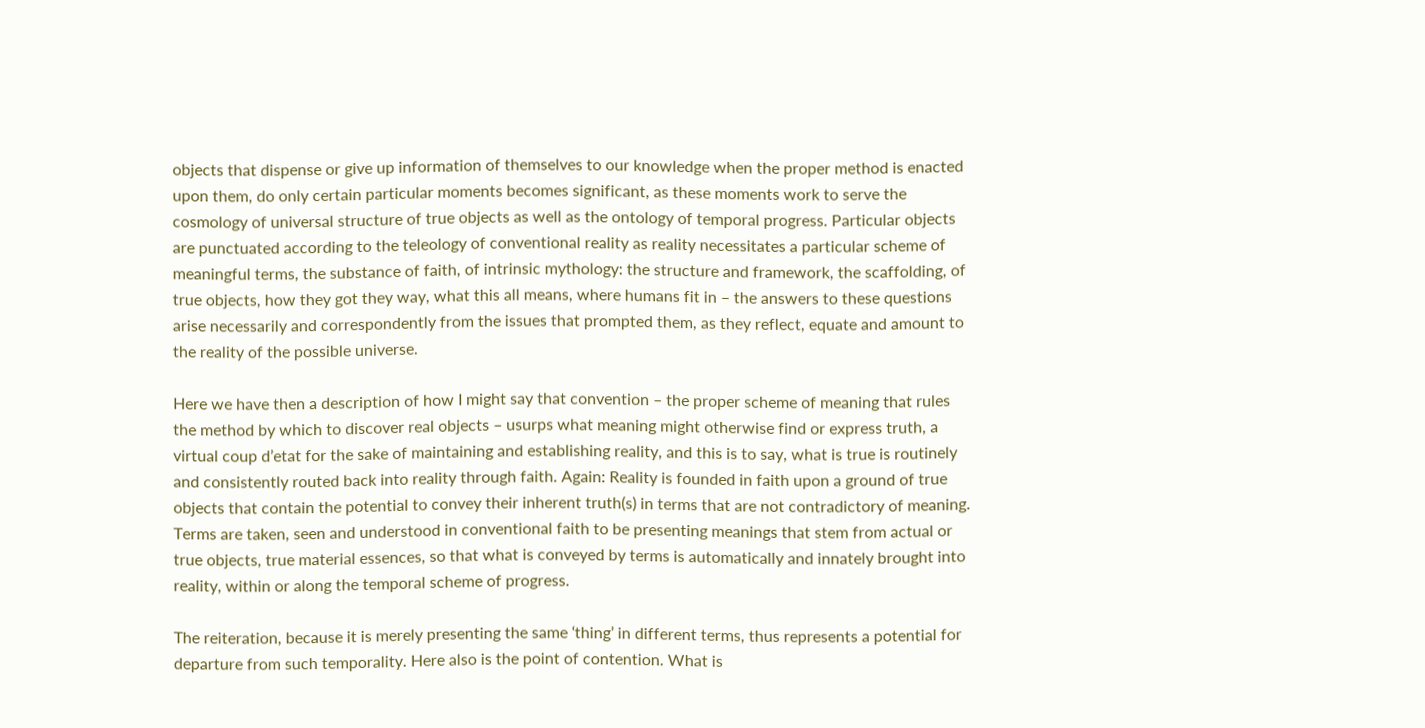objects that dispense or give up information of themselves to our knowledge when the proper method is enacted upon them, do only certain particular moments becomes significant, as these moments work to serve the cosmology of universal structure of true objects as well as the ontology of temporal progress. Particular objects are punctuated according to the teleology of conventional reality as reality necessitates a particular scheme of meaningful terms, the substance of faith, of intrinsic mythology: the structure and framework, the scaffolding, of true objects, how they got they way, what this all means, where humans fit in – the answers to these questions arise necessarily and correspondently from the issues that prompted them, as they reflect, equate and amount to the reality of the possible universe.

Here we have then a description of how I might say that convention – the proper scheme of meaning that rules the method by which to discover real objects – usurps what meaning might otherwise find or express truth, a virtual coup d’etat for the sake of maintaining and establishing reality, and this is to say, what is true is routinely and consistently routed back into reality through faith. Again: Reality is founded in faith upon a ground of true objects that contain the potential to convey their inherent truth(s) in terms that are not contradictory of meaning. Terms are taken, seen and understood in conventional faith to be presenting meanings that stem from actual or true objects, true material essences, so that what is conveyed by terms is automatically and innately brought into reality, within or along the temporal scheme of progress.

The reiteration, because it is merely presenting the same ‘thing’ in different terms, thus represents a potential for departure from such temporality. Here also is the point of contention. What is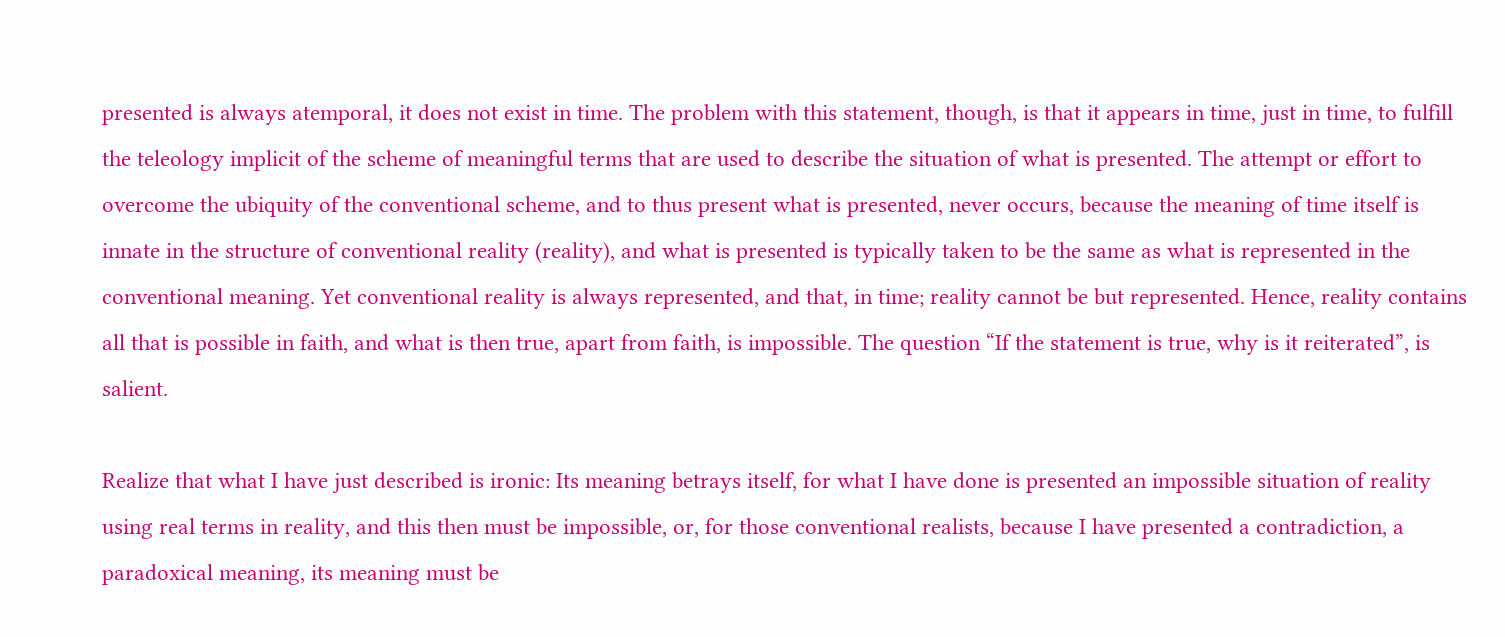presented is always atemporal, it does not exist in time. The problem with this statement, though, is that it appears in time, just in time, to fulfill the teleology implicit of the scheme of meaningful terms that are used to describe the situation of what is presented. The attempt or effort to overcome the ubiquity of the conventional scheme, and to thus present what is presented, never occurs, because the meaning of time itself is innate in the structure of conventional reality (reality), and what is presented is typically taken to be the same as what is represented in the conventional meaning. Yet conventional reality is always represented, and that, in time; reality cannot be but represented. Hence, reality contains all that is possible in faith, and what is then true, apart from faith, is impossible. The question “If the statement is true, why is it reiterated”, is salient.

Realize that what I have just described is ironic: Its meaning betrays itself, for what I have done is presented an impossible situation of reality using real terms in reality, and this then must be impossible, or, for those conventional realists, because I have presented a contradiction, a paradoxical meaning, its meaning must be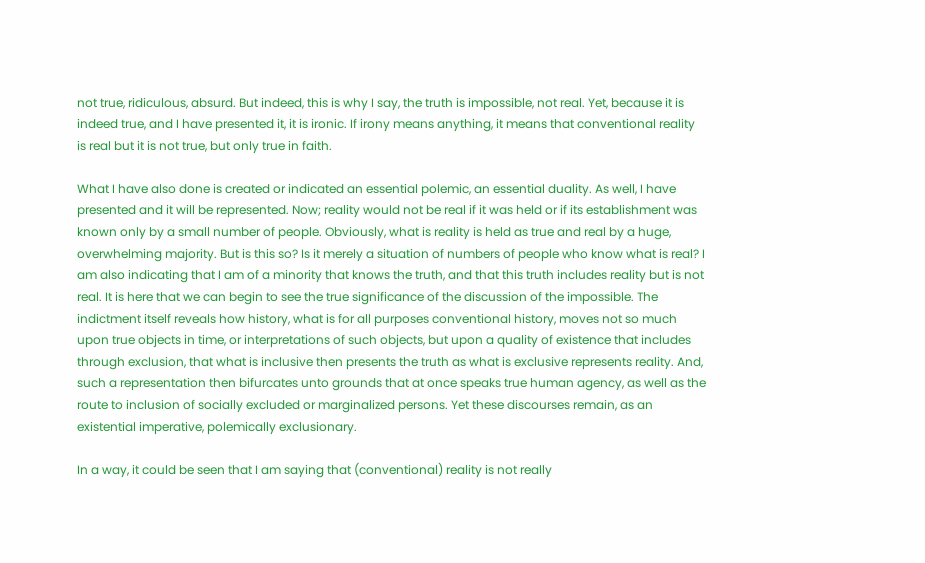not true, ridiculous, absurd. But indeed, this is why I say, the truth is impossible, not real. Yet, because it is indeed true, and I have presented it, it is ironic. If irony means anything, it means that conventional reality is real but it is not true, but only true in faith.

What I have also done is created or indicated an essential polemic, an essential duality. As well, I have presented and it will be represented. Now; reality would not be real if it was held or if its establishment was known only by a small number of people. Obviously, what is reality is held as true and real by a huge, overwhelming majority. But is this so? Is it merely a situation of numbers of people who know what is real? I am also indicating that I am of a minority that knows the truth, and that this truth includes reality but is not real. It is here that we can begin to see the true significance of the discussion of the impossible. The indictment itself reveals how history, what is for all purposes conventional history, moves not so much upon true objects in time, or interpretations of such objects, but upon a quality of existence that includes through exclusion, that what is inclusive then presents the truth as what is exclusive represents reality. And, such a representation then bifurcates unto grounds that at once speaks true human agency, as well as the route to inclusion of socially excluded or marginalized persons. Yet these discourses remain, as an existential imperative, polemically exclusionary.

In a way, it could be seen that I am saying that (conventional) reality is not really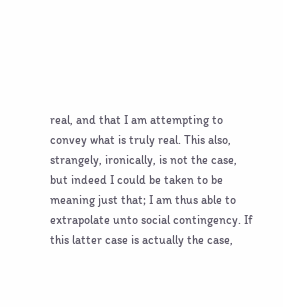real, and that I am attempting to convey what is truly real. This also, strangely, ironically, is not the case, but indeed I could be taken to be meaning just that; I am thus able to extrapolate unto social contingency. If this latter case is actually the case,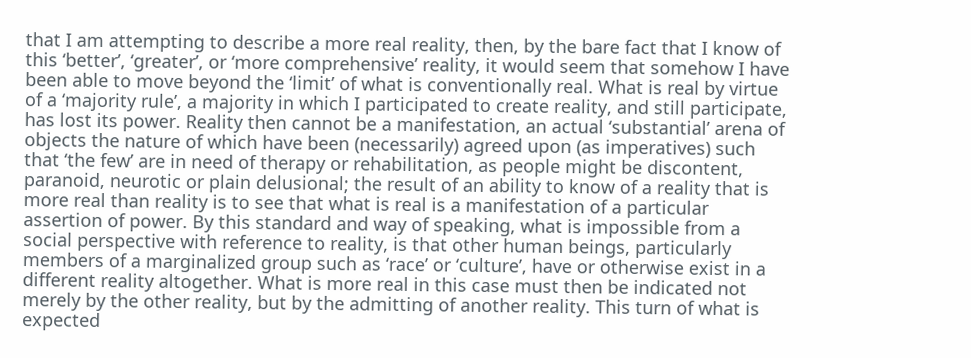that I am attempting to describe a more real reality, then, by the bare fact that I know of this ‘better’, ‘greater’, or ‘more comprehensive’ reality, it would seem that somehow I have been able to move beyond the ‘limit’ of what is conventionally real. What is real by virtue of a ‘majority rule’, a majority in which I participated to create reality, and still participate, has lost its power. Reality then cannot be a manifestation, an actual ‘substantial’ arena of objects the nature of which have been (necessarily) agreed upon (as imperatives) such that ‘the few’ are in need of therapy or rehabilitation, as people might be discontent, paranoid, neurotic or plain delusional; the result of an ability to know of a reality that is more real than reality is to see that what is real is a manifestation of a particular assertion of power. By this standard and way of speaking, what is impossible from a social perspective with reference to reality, is that other human beings, particularly members of a marginalized group such as ‘race’ or ‘culture’, have or otherwise exist in a different reality altogether. What is more real in this case must then be indicated not merely by the other reality, but by the admitting of another reality. This turn of what is expected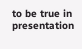to be true in presentation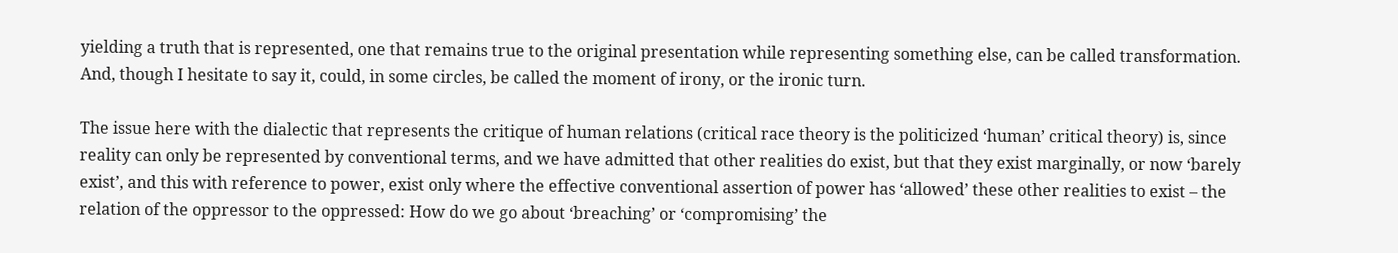yielding a truth that is represented, one that remains true to the original presentation while representing something else, can be called transformation. And, though I hesitate to say it, could, in some circles, be called the moment of irony, or the ironic turn.

The issue here with the dialectic that represents the critique of human relations (critical race theory is the politicized ‘human’ critical theory) is, since reality can only be represented by conventional terms, and we have admitted that other realities do exist, but that they exist marginally, or now ‘barely exist’, and this with reference to power, exist only where the effective conventional assertion of power has ‘allowed’ these other realities to exist – the relation of the oppressor to the oppressed: How do we go about ‘breaching’ or ‘compromising’ the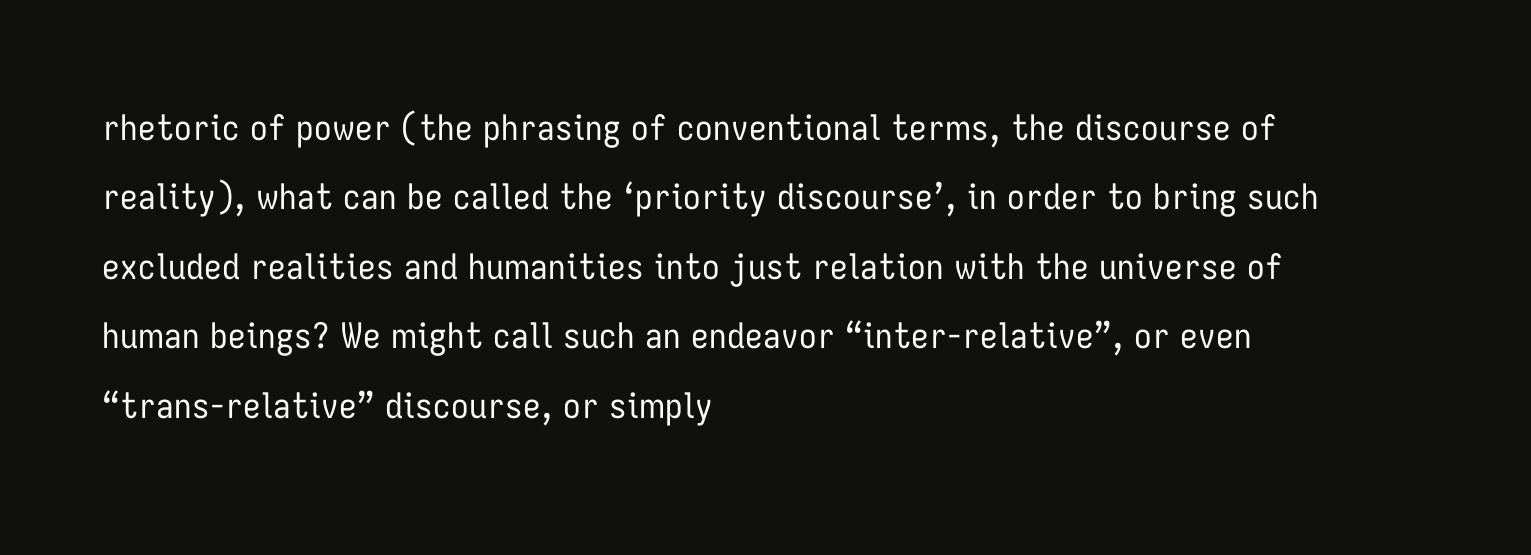rhetoric of power (the phrasing of conventional terms, the discourse of reality), what can be called the ‘priority discourse’, in order to bring such excluded realities and humanities into just relation with the universe of human beings? We might call such an endeavor “inter-relative”, or even “trans-relative” discourse, or simply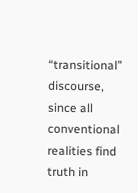“transitional” discourse, since all conventional realities find truth in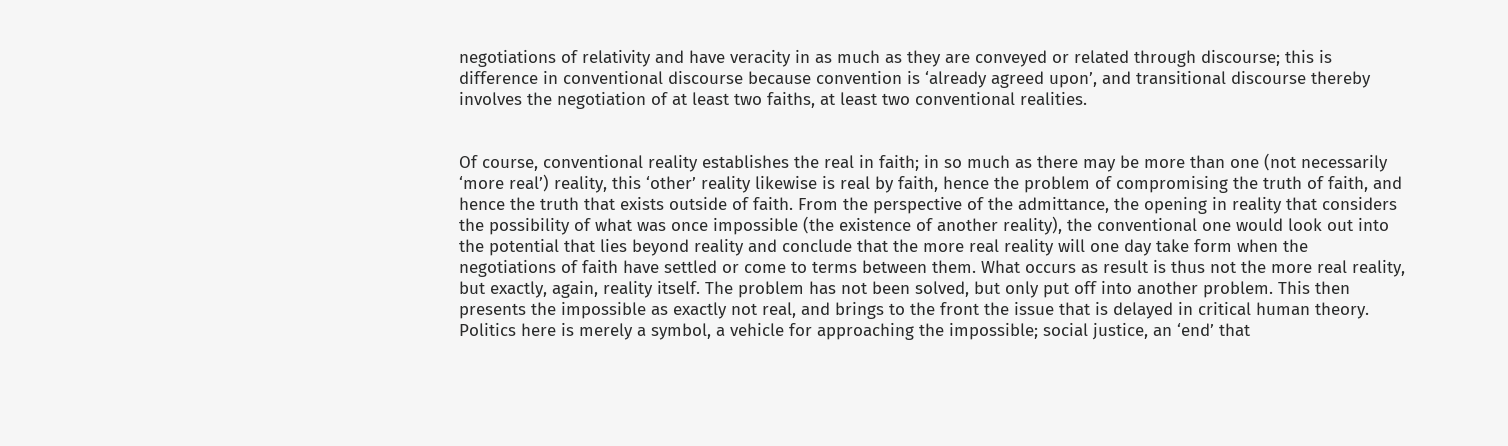negotiations of relativity and have veracity in as much as they are conveyed or related through discourse; this is difference in conventional discourse because convention is ‘already agreed upon’, and transitional discourse thereby involves the negotiation of at least two faiths, at least two conventional realities.


Of course, conventional reality establishes the real in faith; in so much as there may be more than one (not necessarily ‘more real’) reality, this ‘other’ reality likewise is real by faith, hence the problem of compromising the truth of faith, and hence the truth that exists outside of faith. From the perspective of the admittance, the opening in reality that considers the possibility of what was once impossible (the existence of another reality), the conventional one would look out into the potential that lies beyond reality and conclude that the more real reality will one day take form when the negotiations of faith have settled or come to terms between them. What occurs as result is thus not the more real reality, but exactly, again, reality itself. The problem has not been solved, but only put off into another problem. This then presents the impossible as exactly not real, and brings to the front the issue that is delayed in critical human theory. Politics here is merely a symbol, a vehicle for approaching the impossible; social justice, an ‘end’ that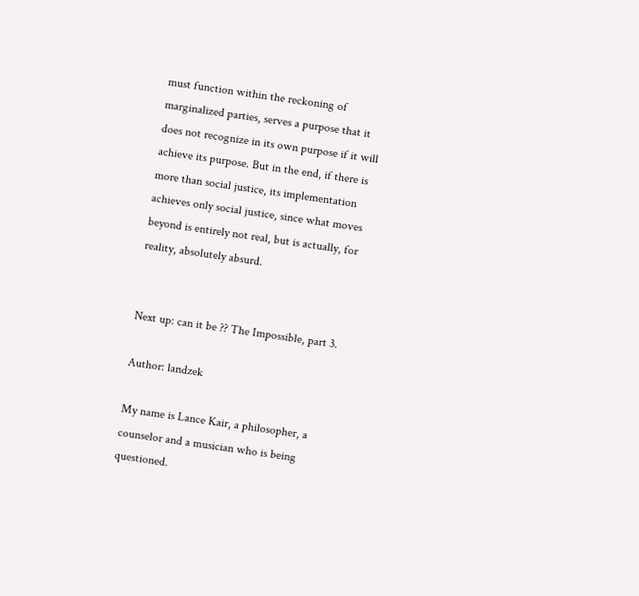must function within the reckoning of marginalized parties, serves a purpose that it does not recognize in its own purpose if it will achieve its purpose. But in the end, if there is more than social justice, its implementation achieves only social justice, since what moves beyond is entirely not real, but is actually, for reality, absolutely absurd.


Next up: can it be ?? The Impossible, part 3.

Author: landzek

My name is Lance Kair, a philosopher, a counselor and a musician who is being questioned.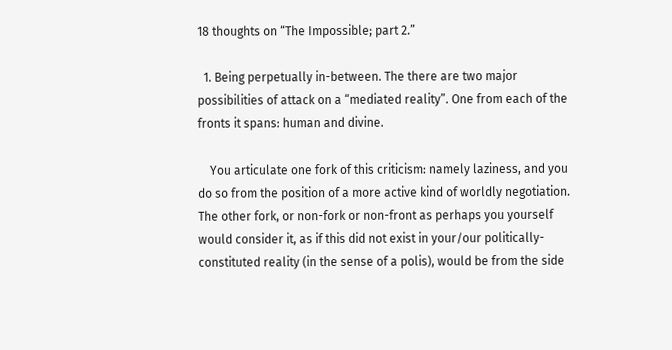18 thoughts on “The Impossible; part 2.”

  1. Being perpetually in-between. The there are two major possibilities of attack on a “mediated reality”. One from each of the fronts it spans: human and divine.

    You articulate one fork of this criticism: namely laziness, and you do so from the position of a more active kind of worldly negotiation. The other fork, or non-fork or non-front as perhaps you yourself would consider it, as if this did not exist in your/our politically-constituted reality (in the sense of a polis), would be from the side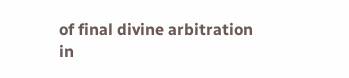of final divine arbitration in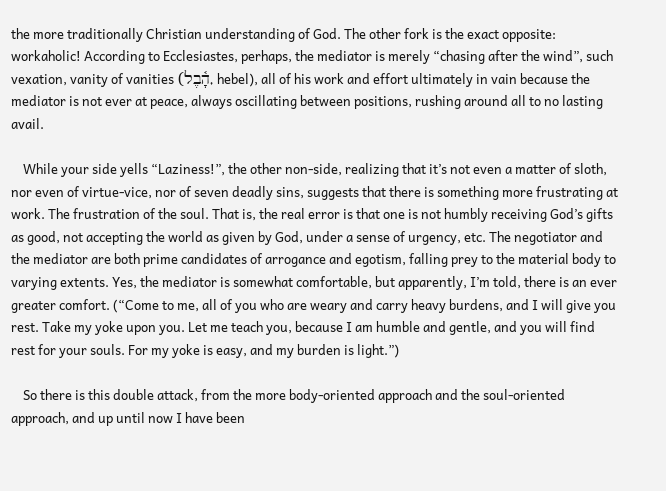the more traditionally Christian understanding of God. The other fork is the exact opposite: workaholic! According to Ecclesiastes, perhaps, the mediator is merely “chasing after the wind”, such vexation, vanity of vanities (הָ֫בֶל, hebel), all of his work and effort ultimately in vain because the mediator is not ever at peace, always oscillating between positions, rushing around all to no lasting avail.

    While your side yells “Laziness!”, the other non-side, realizing that it’s not even a matter of sloth, nor even of virtue-vice, nor of seven deadly sins, suggests that there is something more frustrating at work. The frustration of the soul. That is, the real error is that one is not humbly receiving God’s gifts as good, not accepting the world as given by God, under a sense of urgency, etc. The negotiator and the mediator are both prime candidates of arrogance and egotism, falling prey to the material body to varying extents. Yes, the mediator is somewhat comfortable, but apparently, I’m told, there is an ever greater comfort. (“Come to me, all of you who are weary and carry heavy burdens, and I will give you rest. Take my yoke upon you. Let me teach you, because I am humble and gentle, and you will find rest for your souls. For my yoke is easy, and my burden is light.”)

    So there is this double attack, from the more body-oriented approach and the soul-oriented approach, and up until now I have been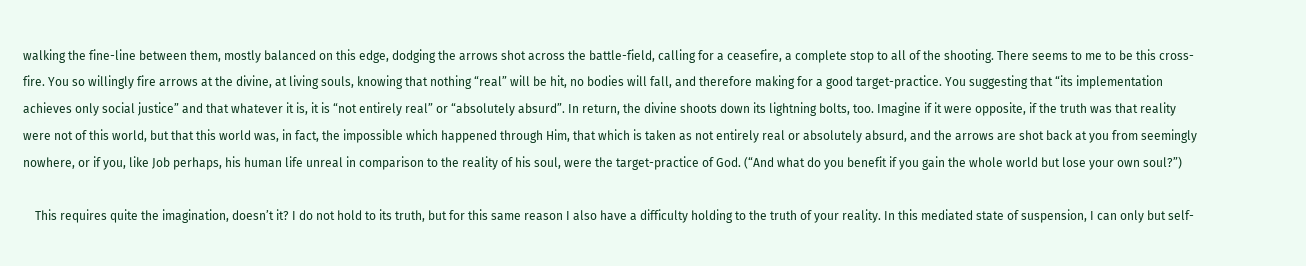walking the fine-line between them, mostly balanced on this edge, dodging the arrows shot across the battle-field, calling for a ceasefire, a complete stop to all of the shooting. There seems to me to be this cross-fire. You so willingly fire arrows at the divine, at living souls, knowing that nothing “real” will be hit, no bodies will fall, and therefore making for a good target-practice. You suggesting that “its implementation achieves only social justice” and that whatever it is, it is “not entirely real” or “absolutely absurd”. In return, the divine shoots down its lightning bolts, too. Imagine if it were opposite, if the truth was that reality were not of this world, but that this world was, in fact, the impossible which happened through Him, that which is taken as not entirely real or absolutely absurd, and the arrows are shot back at you from seemingly nowhere, or if you, like Job perhaps, his human life unreal in comparison to the reality of his soul, were the target-practice of God. (“And what do you benefit if you gain the whole world but lose your own soul?”)

    This requires quite the imagination, doesn’t it? I do not hold to its truth, but for this same reason I also have a difficulty holding to the truth of your reality. In this mediated state of suspension, I can only but self-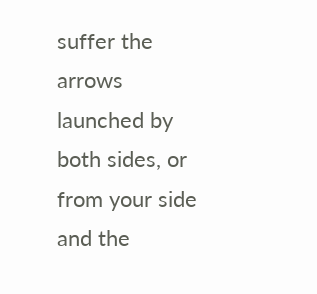suffer the arrows launched by both sides, or from your side and the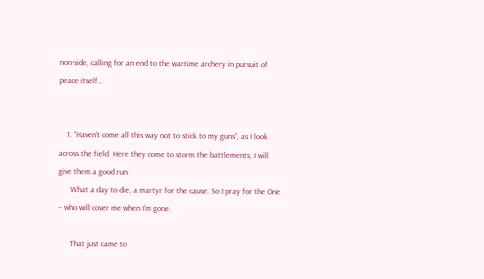non-side, calling for an end to the wartime archery in pursuit of peace itself…


    1. “Haven’t come all this way not to stick to my guns”, as I look across the field. Here they come to storm the battlements; I will give them a good run.
      What a day to die, a martyr for the cause. So I pray for the One – who will cover me when I’m gone.

      That just came to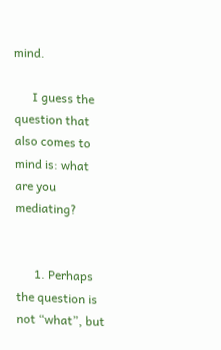mind.

      I guess the question that also comes to mind is: what are you mediating?


      1. Perhaps the question is not “what”, but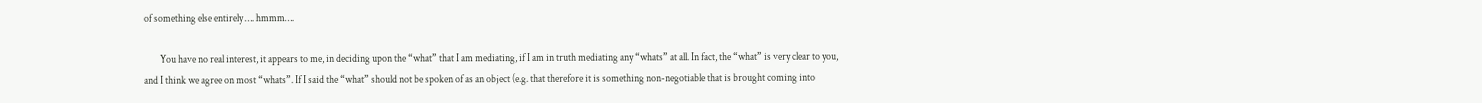of something else entirely …. hmmm….

        You have no real interest, it appears to me, in deciding upon the “what” that I am mediating, if I am in truth mediating any “whats” at all. In fact, the “what” is very clear to you, and I think we agree on most “whats”. If I said the “what” should not be spoken of as an object (e.g. that therefore it is something non-negotiable that is brought coming into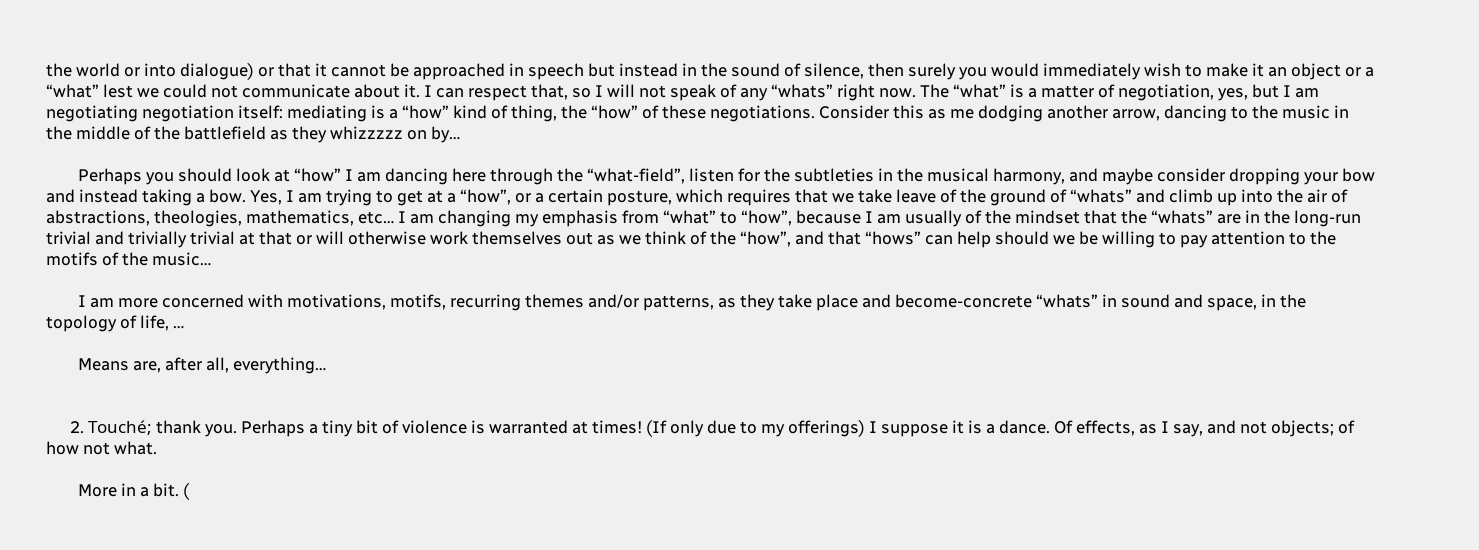the world or into dialogue) or that it cannot be approached in speech but instead in the sound of silence, then surely you would immediately wish to make it an object or a “what” lest we could not communicate about it. I can respect that, so I will not speak of any “whats” right now. The “what” is a matter of negotiation, yes, but I am negotiating negotiation itself: mediating is a “how” kind of thing, the “how” of these negotiations. Consider this as me dodging another arrow, dancing to the music in the middle of the battlefield as they whizzzzz on by…

        Perhaps you should look at “how” I am dancing here through the “what-field”, listen for the subtleties in the musical harmony, and maybe consider dropping your bow and instead taking a bow. Yes, I am trying to get at a “how”, or a certain posture, which requires that we take leave of the ground of “whats” and climb up into the air of abstractions, theologies, mathematics, etc… I am changing my emphasis from “what” to “how”, because I am usually of the mindset that the “whats” are in the long-run trivial and trivially trivial at that or will otherwise work themselves out as we think of the “how”, and that “hows” can help should we be willing to pay attention to the motifs of the music…

        I am more concerned with motivations, motifs, recurring themes and/or patterns, as they take place and become-concrete “whats” in sound and space, in the topology of life, …

        Means are, after all, everything…


      2. Touché; thank you. Perhaps a tiny bit of violence is warranted at times! (If only due to my offerings) I suppose it is a dance. Of effects, as I say, and not objects; of how not what.

        More in a bit. (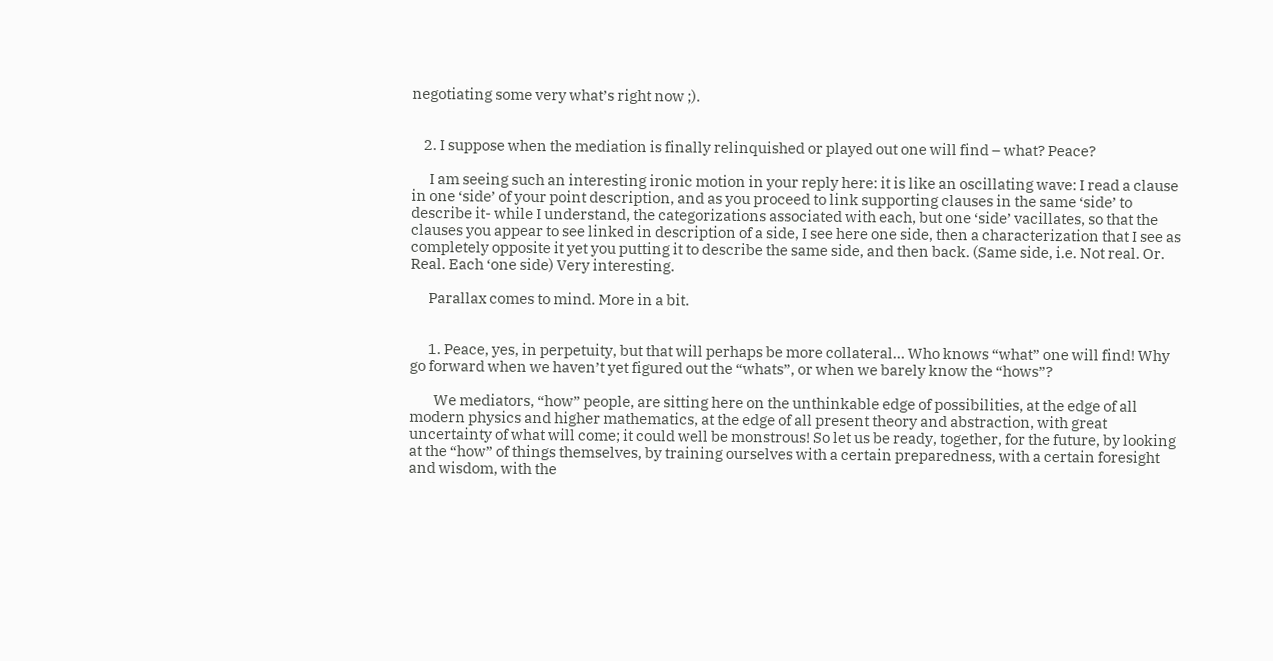negotiating some very what’s right now ;).


    2. I suppose when the mediation is finally relinquished or played out one will find – what? Peace?

      I am seeing such an interesting ironic motion in your reply here: it is like an oscillating wave: I read a clause in one ‘side’ of your point description, and as you proceed to link supporting clauses in the same ‘side’ to describe it- while I understand, the categorizations associated with each, but one ‘side’ vacillates, so that the clauses you appear to see linked in description of a side, I see here one side, then a characterization that I see as completely opposite it yet you putting it to describe the same side, and then back. (Same side, i.e. Not real. Or. Real. Each ‘one side) Very interesting.

      Parallax comes to mind. More in a bit.


      1. Peace, yes, in perpetuity, but that will perhaps be more collateral… Who knows “what” one will find! Why go forward when we haven’t yet figured out the “whats”, or when we barely know the “hows”?

        We mediators, “how” people, are sitting here on the unthinkable edge of possibilities, at the edge of all modern physics and higher mathematics, at the edge of all present theory and abstraction, with great uncertainty of what will come; it could well be monstrous! So let us be ready, together, for the future, by looking at the “how” of things themselves, by training ourselves with a certain preparedness, with a certain foresight and wisdom, with the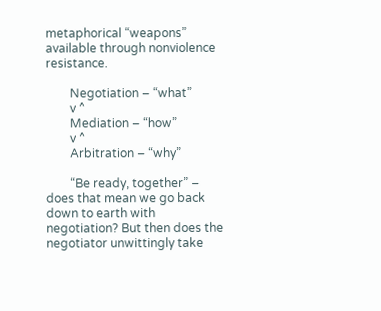metaphorical “weapons” available through nonviolence resistance.

        Negotiation – “what”
        v ^
        Mediation – “how”
        v ^
        Arbitration – “why”

        “Be ready, together” – does that mean we go back down to earth with negotiation? But then does the negotiator unwittingly take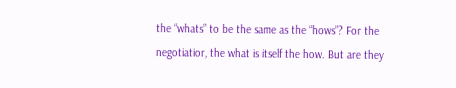the “whats” to be the same as the “hows”? For the negotiatior, the what is itself the how. But are they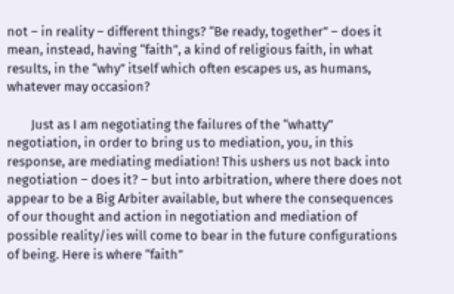not – in reality – different things? “Be ready, together” – does it mean, instead, having “faith”, a kind of religious faith, in what results, in the “why” itself which often escapes us, as humans, whatever may occasion?

        Just as I am negotiating the failures of the “whatty” negotiation, in order to bring us to mediation, you, in this response, are mediating mediation! This ushers us not back into negotiation – does it? – but into arbitration, where there does not appear to be a Big Arbiter available, but where the consequences of our thought and action in negotiation and mediation of possible reality/ies will come to bear in the future configurations of being. Here is where “faith”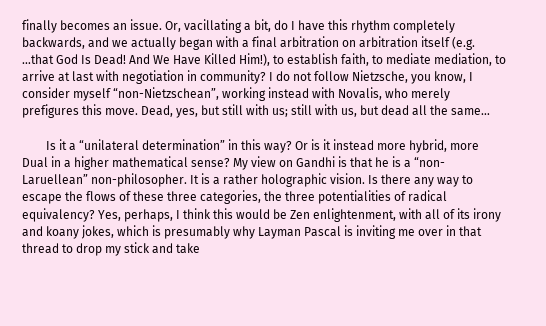finally becomes an issue. Or, vacillating a bit, do I have this rhythm completely backwards, and we actually began with a final arbitration on arbitration itself (e.g. …that God Is Dead! And We Have Killed Him!), to establish faith, to mediate mediation, to arrive at last with negotiation in community? I do not follow Nietzsche, you know, I consider myself “non-Nietzschean”, working instead with Novalis, who merely prefigures this move. Dead, yes, but still with us; still with us, but dead all the same…

        Is it a “unilateral determination” in this way? Or is it instead more hybrid, more Dual in a higher mathematical sense? My view on Gandhi is that he is a “non-Laruellean” non-philosopher. It is a rather holographic vision. Is there any way to escape the flows of these three categories, the three potentialities of radical equivalency? Yes, perhaps, I think this would be Zen enlightenment, with all of its irony and koany jokes, which is presumably why Layman Pascal is inviting me over in that thread to drop my stick and take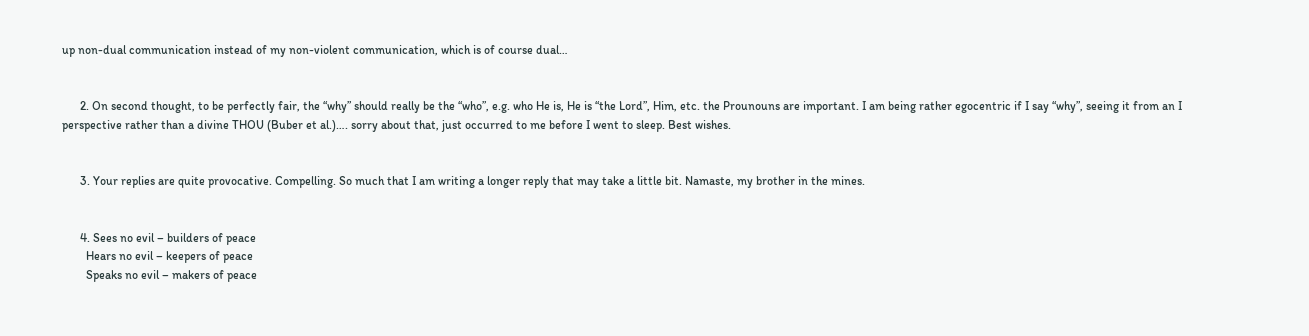up non-dual communication instead of my non-violent communication, which is of course dual…


      2. On second thought, to be perfectly fair, the “why” should really be the “who”, e.g. who He is, He is “the Lord”, Him, etc. the Prounouns are important. I am being rather egocentric if I say “why”, seeing it from an I perspective rather than a divine THOU (Buber et al.)…. sorry about that, just occurred to me before I went to sleep. Best wishes.


      3. Your replies are quite provocative. Compelling. So much that I am writing a longer reply that may take a little bit. Namaste, my brother in the mines.


      4. Sees no evil – builders of peace
        Hears no evil – keepers of peace
        Speaks no evil – makers of peace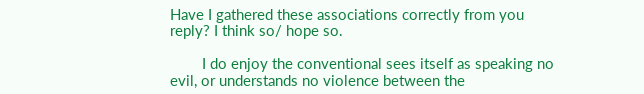Have I gathered these associations correctly from you reply? I think so/ hope so.

        I do enjoy the conventional sees itself as speaking no evil, or understands no violence between the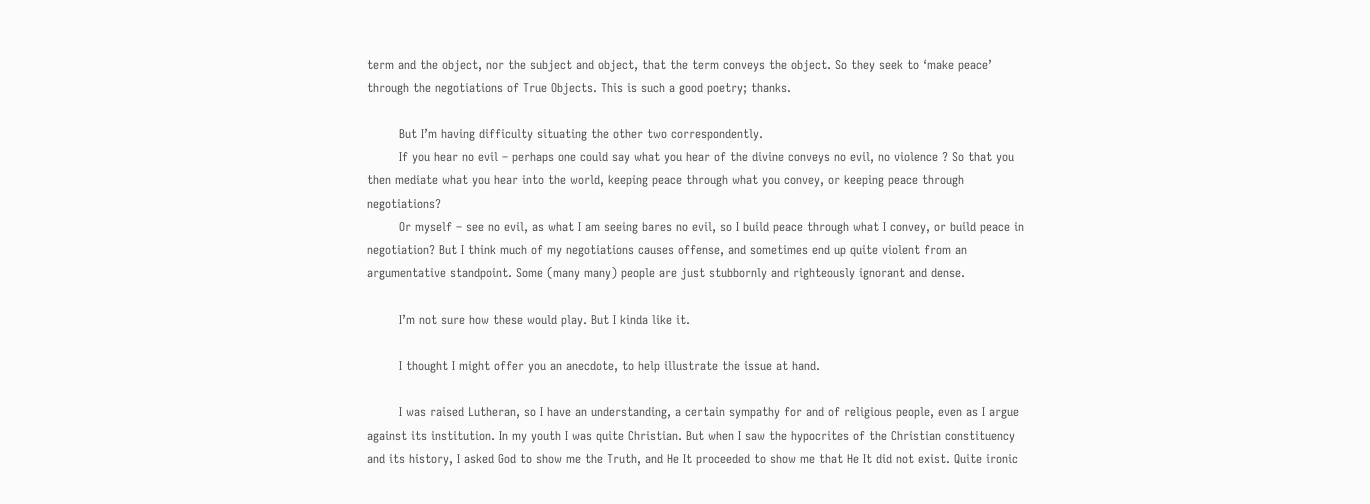term and the object, nor the subject and object, that the term conveys the object. So they seek to ‘make peace’ through the negotiations of True Objects. This is such a good poetry; thanks.

        But I’m having difficulty situating the other two correspondently.
        If you hear no evil – perhaps one could say what you hear of the divine conveys no evil, no violence ? So that you then mediate what you hear into the world, keeping peace through what you convey, or keeping peace through negotiations?
        Or myself – see no evil, as what I am seeing bares no evil, so I build peace through what I convey, or build peace in negotiation? But I think much of my negotiations causes offense, and sometimes end up quite violent from an argumentative standpoint. Some (many many) people are just stubbornly and righteously ignorant and dense.

        I’m not sure how these would play. But I kinda like it.

        I thought I might offer you an anecdote, to help illustrate the issue at hand.

        I was raised Lutheran, so I have an understanding, a certain sympathy for and of religious people, even as I argue against its institution. In my youth I was quite Christian. But when I saw the hypocrites of the Christian constituency and its history, I asked God to show me the Truth, and He It proceeded to show me that He It did not exist. Quite ironic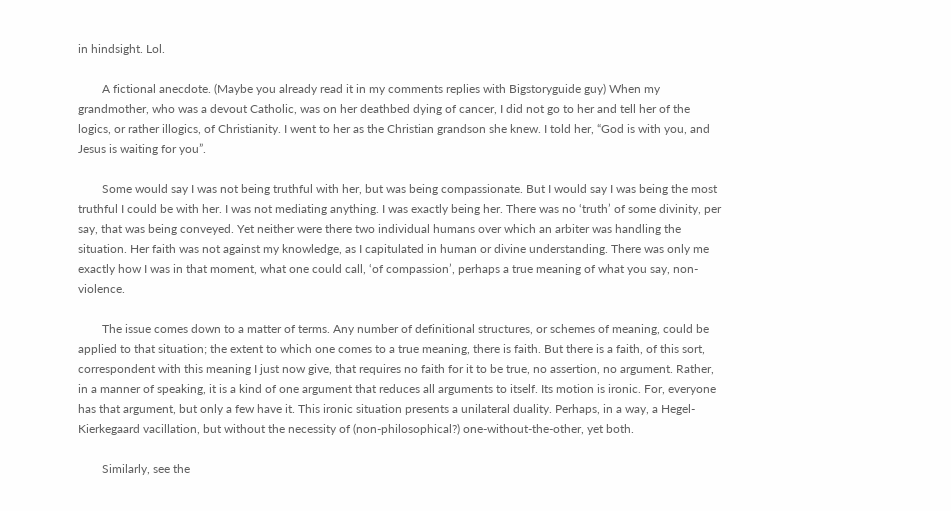in hindsight. Lol.

        A fictional anecdote. (Maybe you already read it in my comments replies with Bigstoryguide guy) When my grandmother, who was a devout Catholic, was on her deathbed dying of cancer, I did not go to her and tell her of the logics, or rather illogics, of Christianity. I went to her as the Christian grandson she knew. I told her, “God is with you, and Jesus is waiting for you”.

        Some would say I was not being truthful with her, but was being compassionate. But I would say I was being the most truthful I could be with her. I was not mediating anything. I was exactly being her. There was no ‘truth’ of some divinity, per say, that was being conveyed. Yet neither were there two individual humans over which an arbiter was handling the situation. Her faith was not against my knowledge, as I capitulated in human or divine understanding. There was only me exactly how I was in that moment, what one could call, ‘of compassion’, perhaps a true meaning of what you say, non-violence.

        The issue comes down to a matter of terms. Any number of definitional structures, or schemes of meaning, could be applied to that situation; the extent to which one comes to a true meaning, there is faith. But there is a faith, of this sort, correspondent with this meaning I just now give, that requires no faith for it to be true, no assertion, no argument. Rather, in a manner of speaking, it is a kind of one argument that reduces all arguments to itself. Its motion is ironic. For, everyone has that argument, but only a few have it. This ironic situation presents a unilateral duality. Perhaps, in a way, a Hegel-Kierkegaard vacillation, but without the necessity of (non-philosophical?) one-without-the-other, yet both.

        Similarly, see the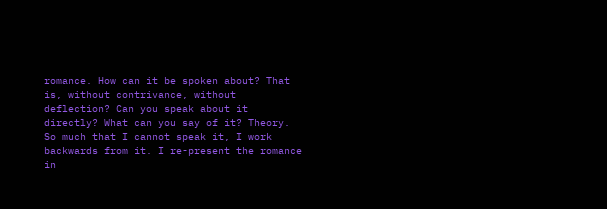romance. How can it be spoken about? That is, without contrivance, without deflection? Can you speak about it directly? What can you say of it? Theory. So much that I cannot speak it, I work backwards from it. I re-present the romance in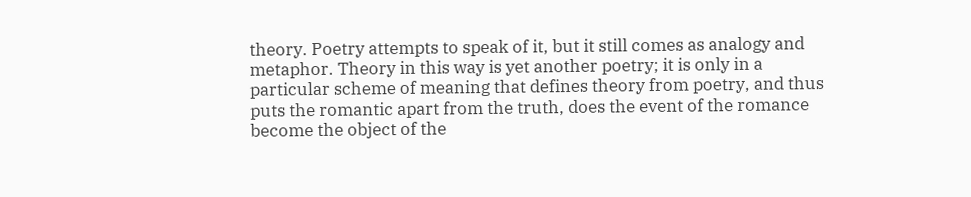theory. Poetry attempts to speak of it, but it still comes as analogy and metaphor. Theory in this way is yet another poetry; it is only in a particular scheme of meaning that defines theory from poetry, and thus puts the romantic apart from the truth, does the event of the romance become the object of the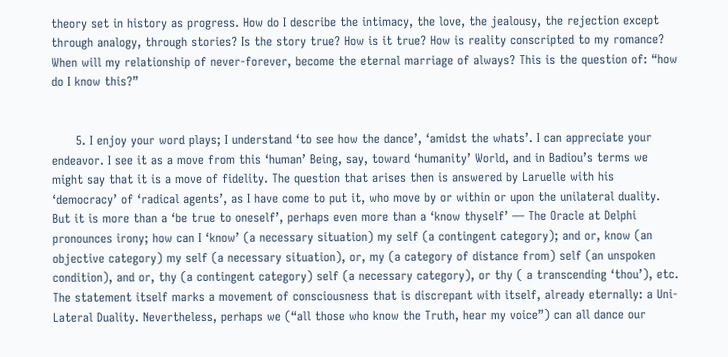theory set in history as progress. How do I describe the intimacy, the love, the jealousy, the rejection except through analogy, through stories? Is the story true? How is it true? How is reality conscripted to my romance? When will my relationship of never-forever, become the eternal marriage of always? This is the question of: “how do I know this?”


      5. I enjoy your word plays; I understand ‘to see how the dance’, ‘amidst the whats’. I can appreciate your endeavor. I see it as a move from this ‘human’ Being, say, toward ‘humanity’ World, and in Badiou’s terms we might say that it is a move of fidelity. The question that arises then is answered by Laruelle with his ‘democracy’ of ‘radical agents’, as I have come to put it, who move by or within or upon the unilateral duality. But it is more than a ‘be true to oneself’, perhaps even more than a ‘know thyself’ — The Oracle at Delphi pronounces irony; how can I ‘know’ (a necessary situation) my self (a contingent category); and or, know (an objective category) my self (a necessary situation), or, my (a category of distance from) self (an unspoken condition), and or, thy (a contingent category) self (a necessary category), or thy ( a transcending ‘thou’), etc. The statement itself marks a movement of consciousness that is discrepant with itself, already eternally: a Uni-Lateral Duality. Nevertheless, perhaps we (“all those who know the Truth, hear my voice”) can all dance our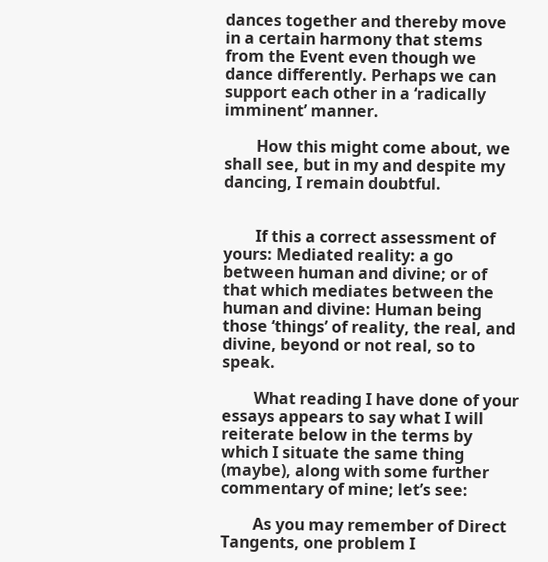dances together and thereby move in a certain harmony that stems from the Event even though we dance differently. Perhaps we can support each other in a ‘radically imminent’ manner.

        How this might come about, we shall see, but in my and despite my dancing, I remain doubtful.


        If this a correct assessment of yours: Mediated reality: a go between human and divine; or of that which mediates between the human and divine: Human being those ‘things’ of reality, the real, and divine, beyond or not real, so to speak.

        What reading I have done of your essays appears to say what I will reiterate below in the terms by which I situate the same thing (maybe), along with some further commentary of mine; let’s see:

        As you may remember of Direct Tangents, one problem I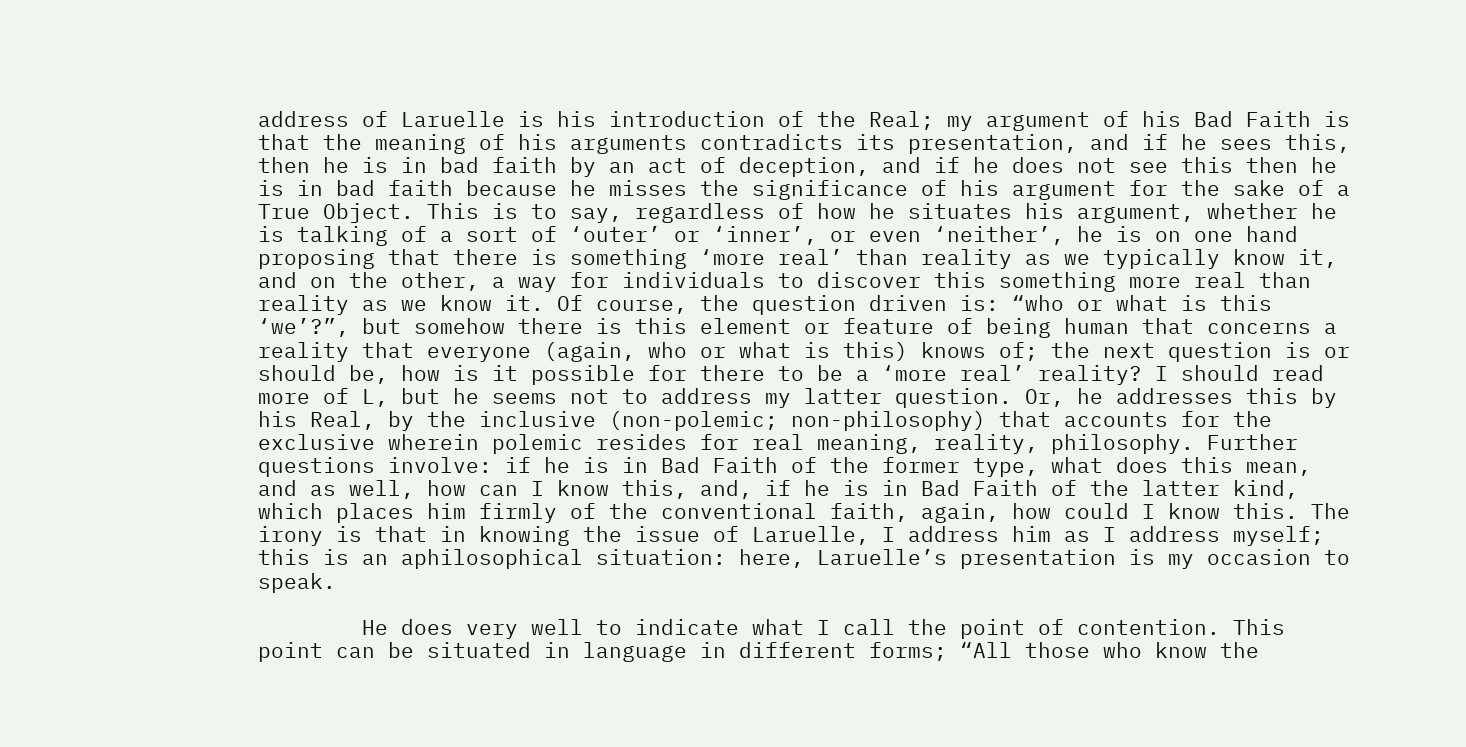address of Laruelle is his introduction of the Real; my argument of his Bad Faith is that the meaning of his arguments contradicts its presentation, and if he sees this, then he is in bad faith by an act of deception, and if he does not see this then he is in bad faith because he misses the significance of his argument for the sake of a True Object. This is to say, regardless of how he situates his argument, whether he is talking of a sort of ‘outer’ or ‘inner’, or even ‘neither’, he is on one hand proposing that there is something ‘more real’ than reality as we typically know it, and on the other, a way for individuals to discover this something more real than reality as we know it. Of course, the question driven is: “who or what is this ‘we’?”, but somehow there is this element or feature of being human that concerns a reality that everyone (again, who or what is this) knows of; the next question is or should be, how is it possible for there to be a ‘more real’ reality? I should read more of L, but he seems not to address my latter question. Or, he addresses this by his Real, by the inclusive (non-polemic; non-philosophy) that accounts for the exclusive wherein polemic resides for real meaning, reality, philosophy. Further questions involve: if he is in Bad Faith of the former type, what does this mean, and as well, how can I know this, and, if he is in Bad Faith of the latter kind, which places him firmly of the conventional faith, again, how could I know this. The irony is that in knowing the issue of Laruelle, I address him as I address myself; this is an aphilosophical situation: here, Laruelle’s presentation is my occasion to speak.

        He does very well to indicate what I call the point of contention. This point can be situated in language in different forms; “All those who know the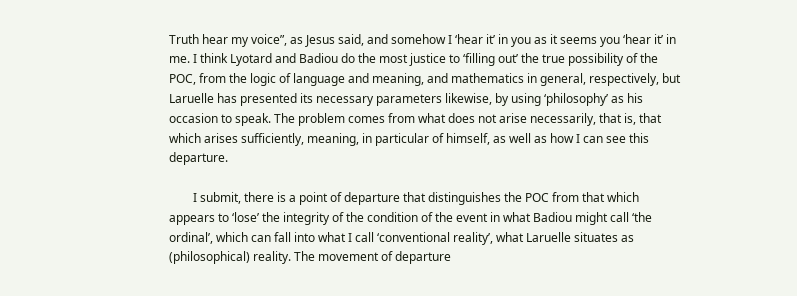Truth hear my voice”, as Jesus said, and somehow I ‘hear it’ in you as it seems you ‘hear it’ in me. I think Lyotard and Badiou do the most justice to ‘filling out’ the true possibility of the POC, from the logic of language and meaning, and mathematics in general, respectively, but Laruelle has presented its necessary parameters likewise, by using ‘philosophy’ as his occasion to speak. The problem comes from what does not arise necessarily, that is, that which arises sufficiently, meaning, in particular of himself, as well as how I can see this departure.

        I submit, there is a point of departure that distinguishes the POC from that which appears to ‘lose’ the integrity of the condition of the event in what Badiou might call ‘the ordinal’, which can fall into what I call ‘conventional reality’, what Laruelle situates as (philosophical) reality. The movement of departure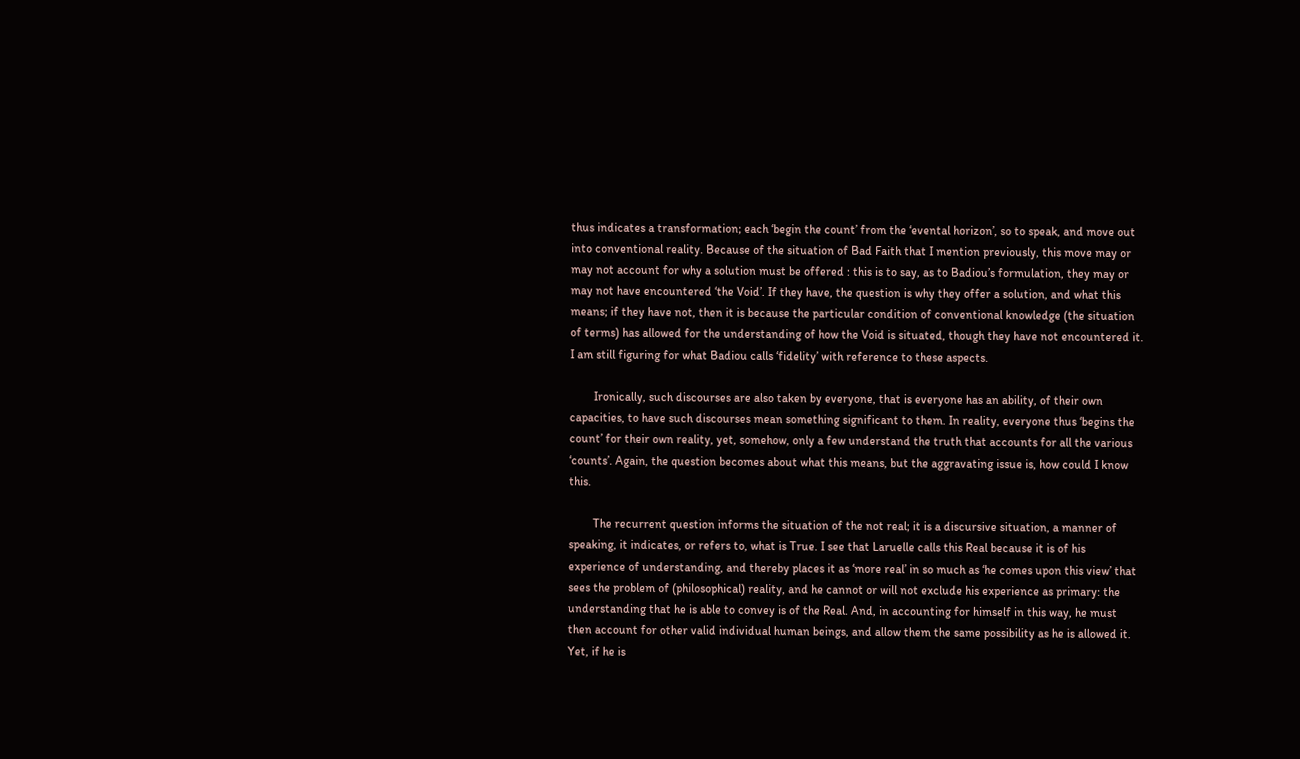thus indicates a transformation; each ‘begin the count’ from the ‘evental horizon’, so to speak, and move out into conventional reality. Because of the situation of Bad Faith that I mention previously, this move may or may not account for why a solution must be offered : this is to say, as to Badiou’s formulation, they may or may not have encountered ‘the Void’. If they have, the question is why they offer a solution, and what this means; if they have not, then it is because the particular condition of conventional knowledge (the situation of terms) has allowed for the understanding of how the Void is situated, though they have not encountered it. I am still figuring for what Badiou calls ‘fidelity’ with reference to these aspects.

        Ironically, such discourses are also taken by everyone, that is everyone has an ability, of their own capacities, to have such discourses mean something significant to them. In reality, everyone thus ‘begins the count’ for their own reality, yet, somehow, only a few understand the truth that accounts for all the various ‘counts’. Again, the question becomes about what this means, but the aggravating issue is, how could I know this.

        The recurrent question informs the situation of the not real; it is a discursive situation, a manner of speaking, it indicates, or refers to, what is True. I see that Laruelle calls this Real because it is of his experience of understanding, and thereby places it as ‘more real’ in so much as ‘he comes upon this view’ that sees the problem of (philosophical) reality, and he cannot or will not exclude his experience as primary: the understanding that he is able to convey is of the Real. And, in accounting for himself in this way, he must then account for other valid individual human beings, and allow them the same possibility as he is allowed it. Yet, if he is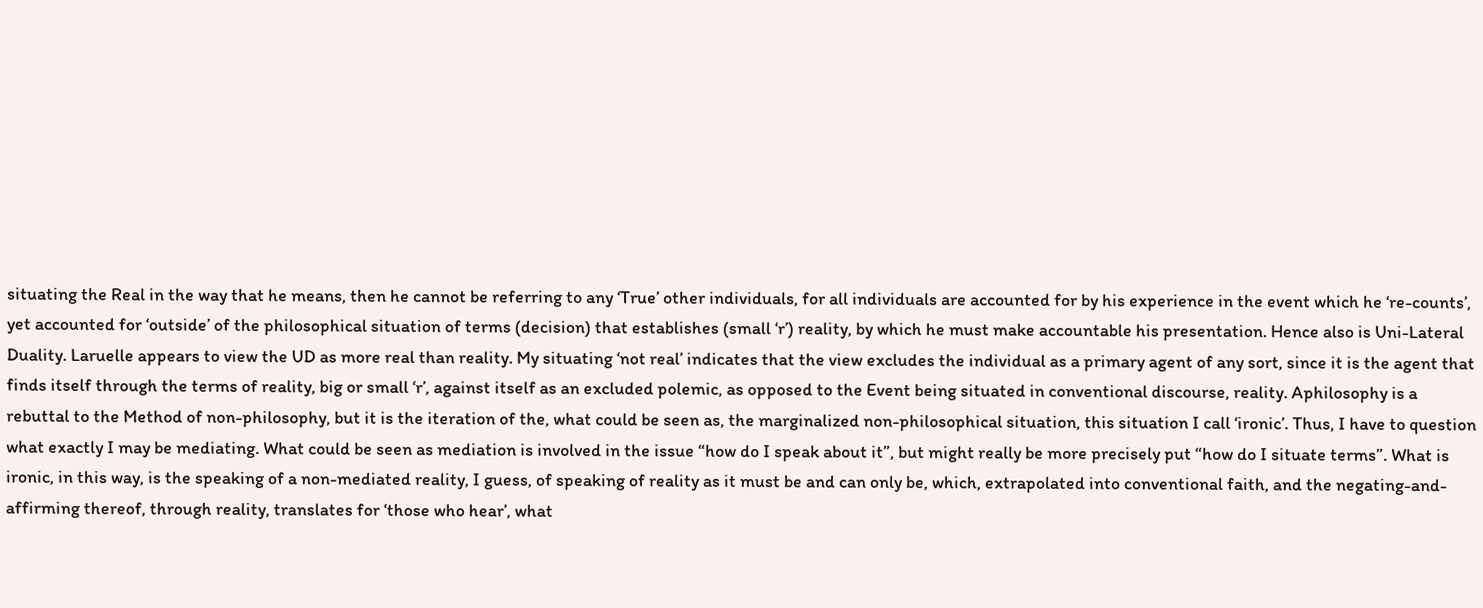situating the Real in the way that he means, then he cannot be referring to any ‘True’ other individuals, for all individuals are accounted for by his experience in the event which he ‘re-counts’, yet accounted for ‘outside’ of the philosophical situation of terms (decision) that establishes (small ‘r’) reality, by which he must make accountable his presentation. Hence also is Uni-Lateral Duality. Laruelle appears to view the UD as more real than reality. My situating ‘not real’ indicates that the view excludes the individual as a primary agent of any sort, since it is the agent that finds itself through the terms of reality, big or small ‘r’, against itself as an excluded polemic, as opposed to the Event being situated in conventional discourse, reality. Aphilosophy is a rebuttal to the Method of non-philosophy, but it is the iteration of the, what could be seen as, the marginalized non-philosophical situation, this situation I call ‘ironic’. Thus, I have to question what exactly I may be mediating. What could be seen as mediation is involved in the issue “how do I speak about it”, but might really be more precisely put “how do I situate terms”. What is ironic, in this way, is the speaking of a non-mediated reality, I guess, of speaking of reality as it must be and can only be, which, extrapolated into conventional faith, and the negating-and-affirming thereof, through reality, translates for ‘those who hear’, what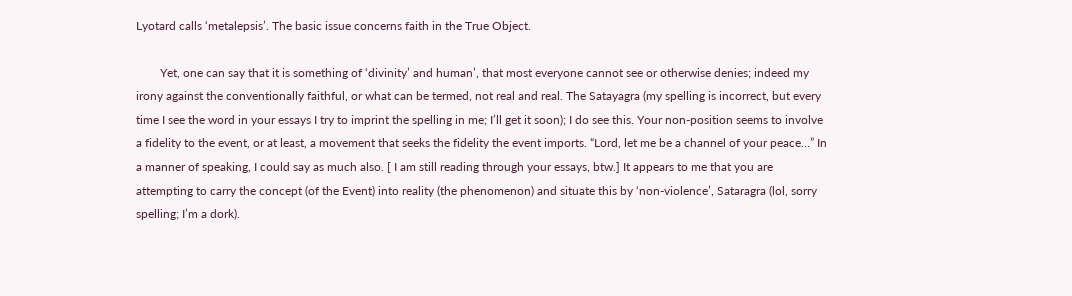Lyotard calls ‘metalepsis’. The basic issue concerns faith in the True Object.

        Yet, one can say that it is something of ‘divinity’ and human’, that most everyone cannot see or otherwise denies; indeed my irony against the conventionally faithful, or what can be termed, not real and real. The Satayagra (my spelling is incorrect, but every time I see the word in your essays I try to imprint the spelling in me; I’ll get it soon); I do see this. Your non-position seems to involve a fidelity to the event, or at least, a movement that seeks the fidelity the event imports. “Lord, let me be a channel of your peace…” In a manner of speaking, I could say as much also. [ I am still reading through your essays, btw.] It appears to me that you are attempting to carry the concept (of the Event) into reality (the phenomenon) and situate this by ‘non-violence’, Sataragra (lol, sorry spelling; I’m a dork).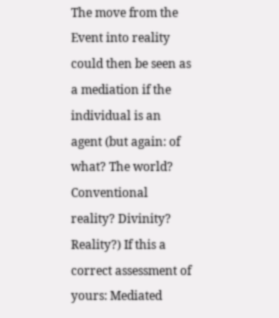The move from the Event into reality could then be seen as a mediation if the individual is an agent (but again: of what? The world? Conventional reality? Divinity? Reality?) If this a correct assessment of yours: Mediated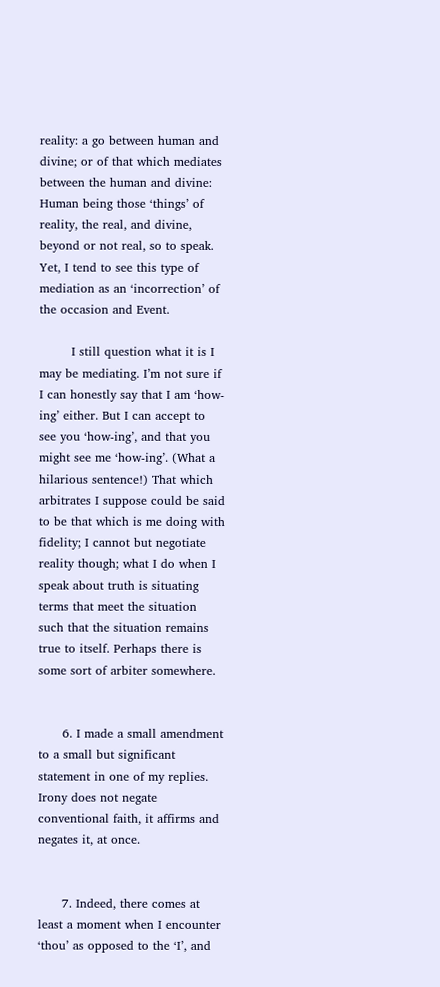reality: a go between human and divine; or of that which mediates between the human and divine: Human being those ‘things’ of reality, the real, and divine, beyond or not real, so to speak. Yet, I tend to see this type of mediation as an ‘incorrection’ of the occasion and Event.

        I still question what it is I may be mediating. I’m not sure if I can honestly say that I am ‘how-ing’ either. But I can accept to see you ‘how-ing’, and that you might see me ‘how-ing’. (What a hilarious sentence!) That which arbitrates I suppose could be said to be that which is me doing with fidelity; I cannot but negotiate reality though; what I do when I speak about truth is situating terms that meet the situation such that the situation remains true to itself. Perhaps there is some sort of arbiter somewhere.


      6. I made a small amendment to a small but significant statement in one of my replies. Irony does not negate conventional faith, it affirms and negates it, at once.


      7. Indeed, there comes at least a moment when I encounter ‘thou’ as opposed to the ‘I’, and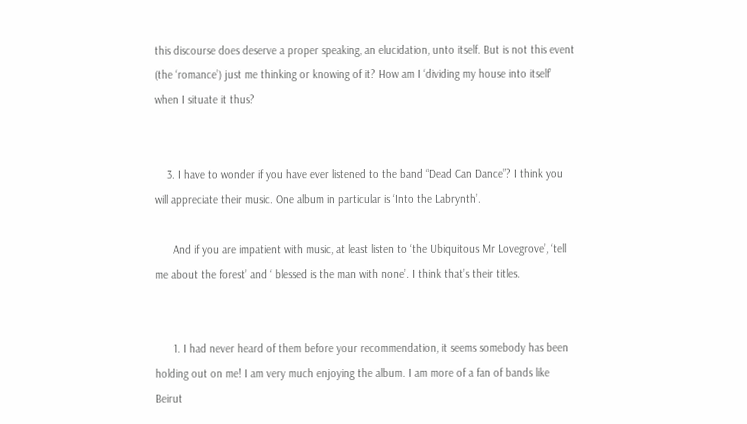this discourse does deserve a proper speaking, an elucidation, unto itself. But is not this event (the ‘romance’) just me thinking or knowing of it? How am I ‘dividing my house into itself’ when I situate it thus?


    3. I have to wonder if you have ever listened to the band “Dead Can Dance”? I think you will appreciate their music. One album in particular is ‘Into the Labrynth’.

      And if you are impatient with music, at least listen to ‘the Ubiquitous Mr Lovegrove’, ‘tell me about the forest’ and ‘ blessed is the man with none’. I think that’s their titles.


      1. I had never heard of them before your recommendation, it seems somebody has been holding out on me! I am very much enjoying the album. I am more of a fan of bands like Beirut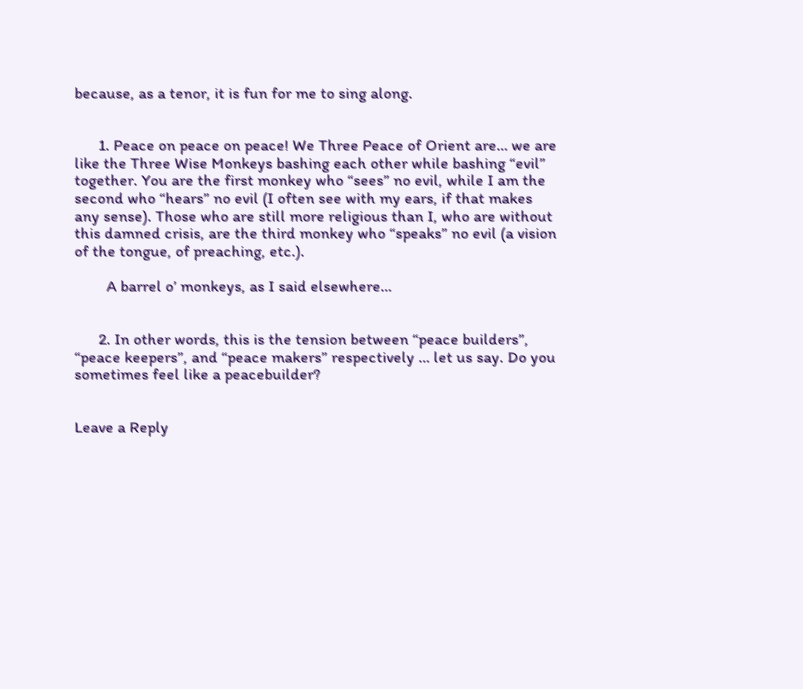because, as a tenor, it is fun for me to sing along.


      1. Peace on peace on peace! We Three Peace of Orient are… we are like the Three Wise Monkeys bashing each other while bashing “evil” together. You are the first monkey who “sees” no evil, while I am the second who “hears” no evil (I often see with my ears, if that makes any sense). Those who are still more religious than I, who are without this damned crisis, are the third monkey who “speaks” no evil (a vision of the tongue, of preaching, etc.).

        A barrel o’ monkeys, as I said elsewhere…


      2. In other words, this is the tension between “peace builders”, “peace keepers”, and “peace makers” respectively … let us say. Do you sometimes feel like a peacebuilder?


Leave a Reply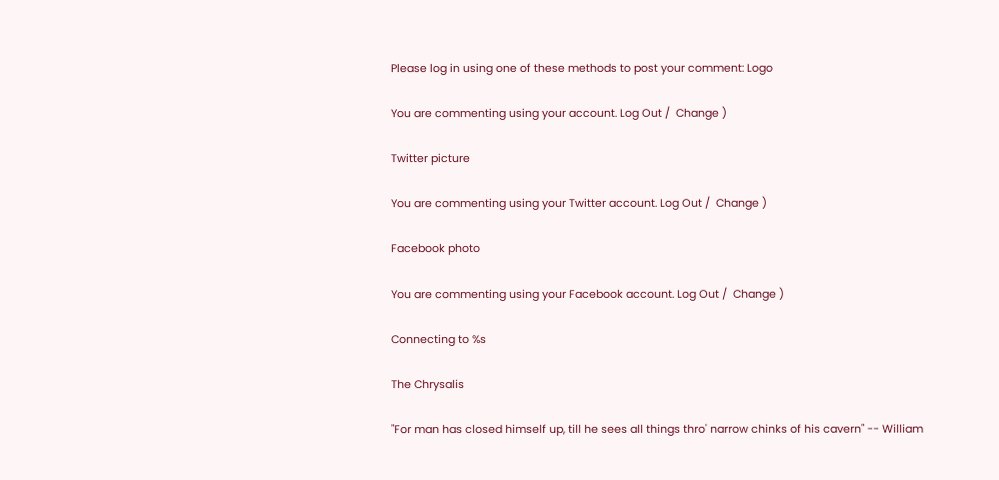Please log in using one of these methods to post your comment: Logo

You are commenting using your account. Log Out /  Change )

Twitter picture

You are commenting using your Twitter account. Log Out /  Change )

Facebook photo

You are commenting using your Facebook account. Log Out /  Change )

Connecting to %s

The Chrysalis

"For man has closed himself up, till he sees all things thro' narrow chinks of his cavern" -- William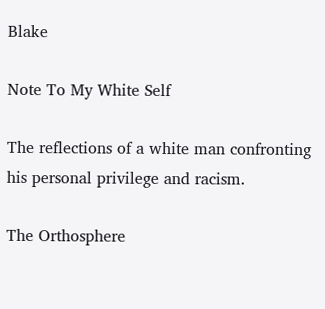Blake

Note To My White Self

The reflections of a white man confronting his personal privilege and racism.

The Orthosphere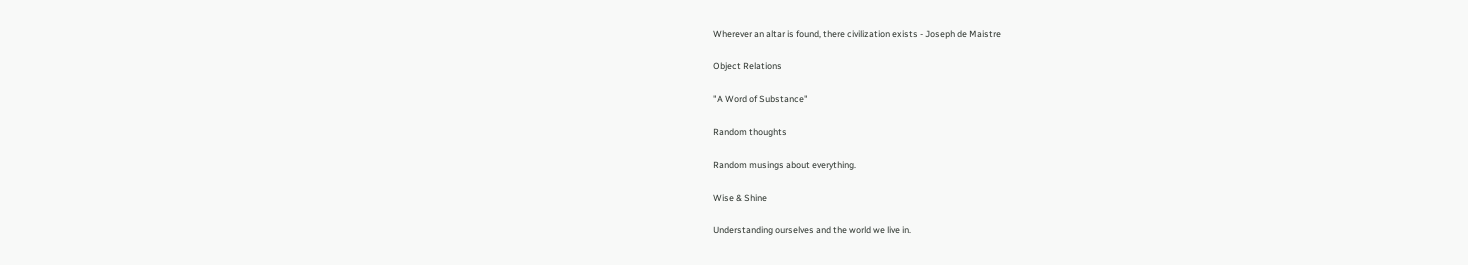Wherever an altar is found, there civilization exists - Joseph de Maistre

Object Relations

"A Word of Substance"

Random thoughts

Random musings about everything.

Wise & Shine

Understanding ourselves and the world we live in.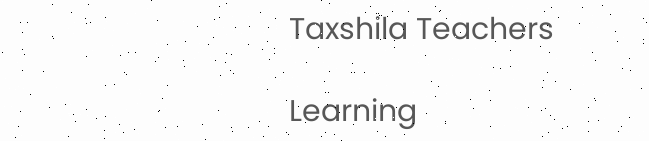Taxshila Teachers

Learning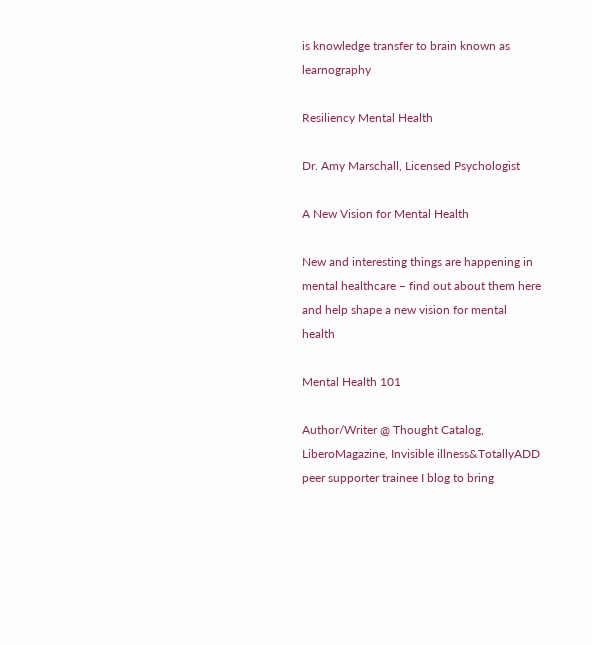is knowledge transfer to brain known as learnography

Resiliency Mental Health

Dr. Amy Marschall, Licensed Psychologist

A New Vision for Mental Health

New and interesting things are happening in mental healthcare – find out about them here and help shape a new vision for mental health

Mental Health 101

Author/Writer @ Thought Catalog, LiberoMagazine, Invisible illness&TotallyADD peer supporter trainee I blog to bring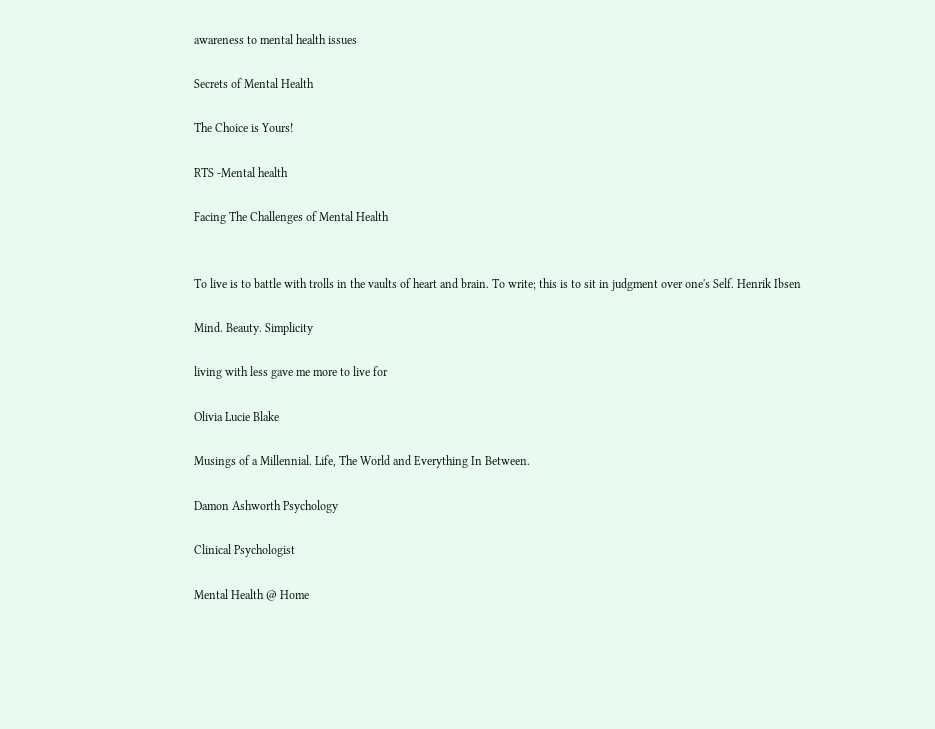awareness to mental health issues

Secrets of Mental Health

The Choice is Yours!

RTS -Mental health

Facing The Challenges of Mental Health


To live is to battle with trolls in the vaults of heart and brain. To write; this is to sit in judgment over one's Self. Henrik Ibsen

Mind. Beauty. Simplicity

living with less gave me more to live for

Olivia Lucie Blake

Musings of a Millennial. Life, The World and Everything In Between.

Damon Ashworth Psychology

Clinical Psychologist

Mental Health @ Home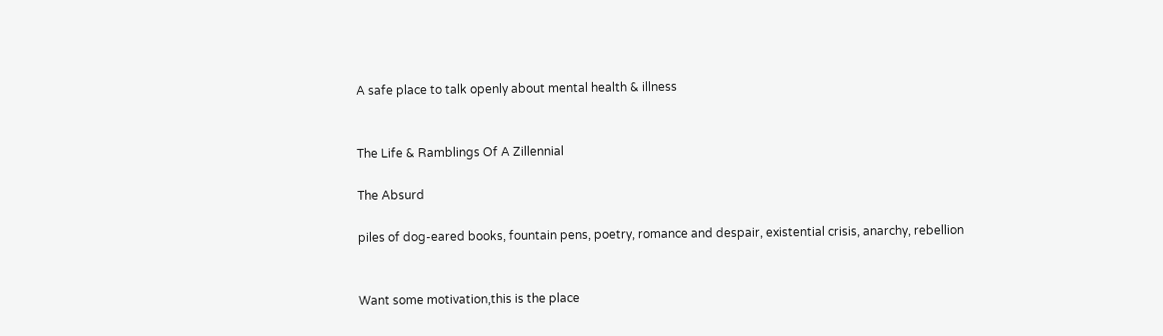A safe place to talk openly about mental health & illness


The Life & Ramblings Of A Zillennial

The Absurd

piles of dog-eared books, fountain pens, poetry, romance and despair, existential crisis, anarchy, rebellion


Want some motivation,this is the place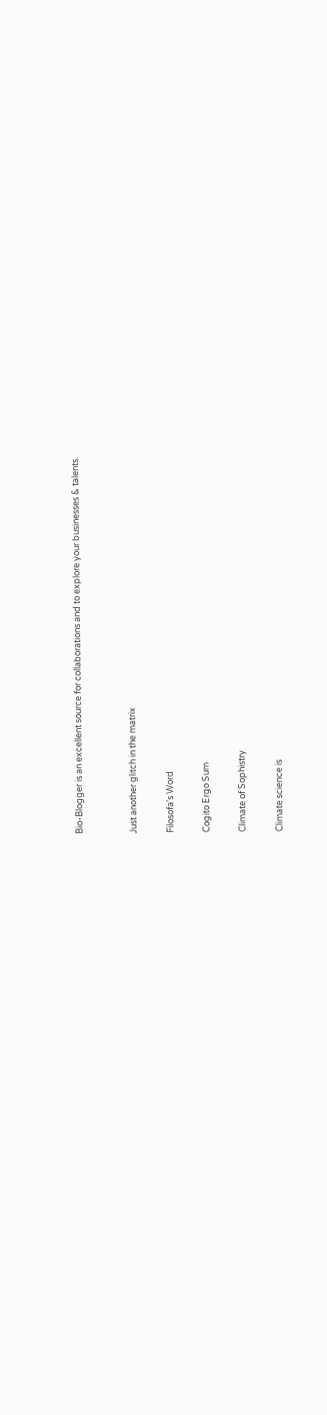Bio-Blogger is an excellent source for collaborations and to explore your businesses & talents.


Just another glitch in the matrix

Filosofa's Word

Cogito Ergo Sum

Climate of Sophistry

Climate science is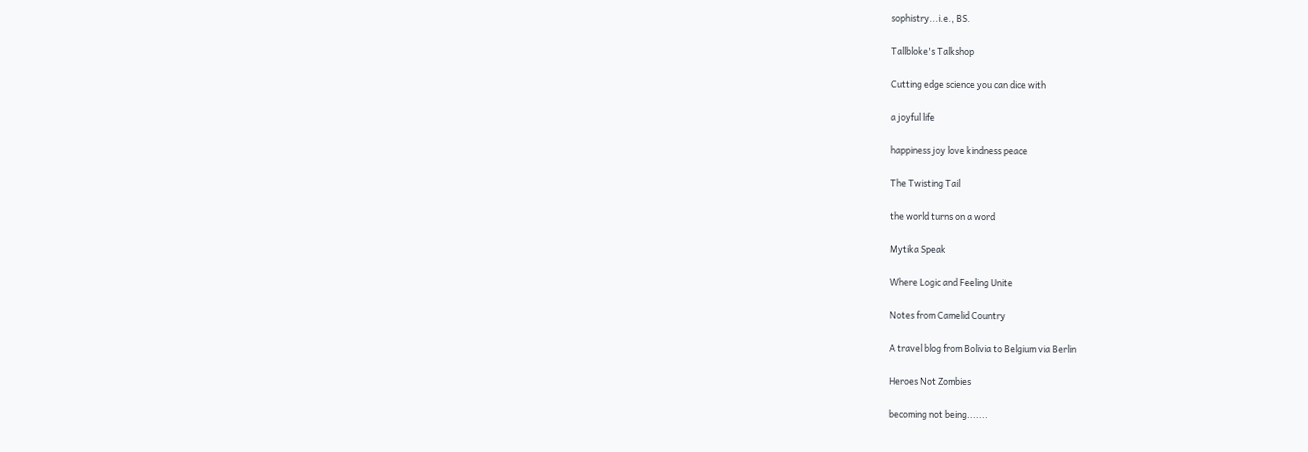sophistry...i.e., BS.

Tallbloke's Talkshop

Cutting edge science you can dice with

a joyful life

happiness joy love kindness peace

The Twisting Tail

the world turns on a word

Mytika Speak

Where Logic and Feeling Unite

Notes from Camelid Country

A travel blog from Bolivia to Belgium via Berlin

Heroes Not Zombies

becoming not being.......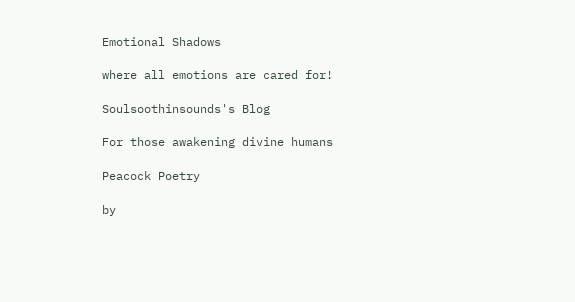Emotional Shadows

where all emotions are cared for!

Soulsoothinsounds's Blog

For those awakening divine humans

Peacock Poetry

by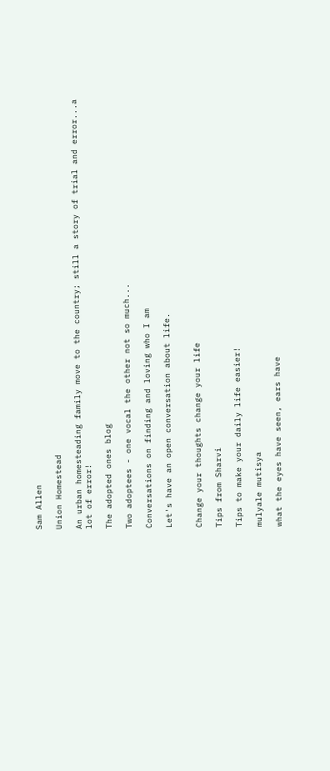Sam Allen

Union Homestead

An urban homesteading family move to the country; still a story of trial and error...a lot of error!

The adopted ones blog

Two adoptees - one vocal the other not so much...

Conversations on finding and loving who I am

Let's have an open conversation about life.


Change your thoughts change your life

Tips from Sharvi

Tips to make your daily life easier!

mulyale mutisya

what the eyes have seen, ears have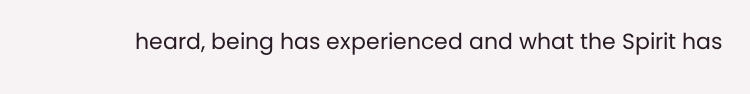heard, being has experienced and what the Spirit has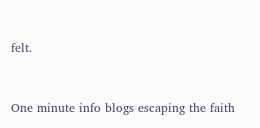felt.


One minute info blogs escaping the faith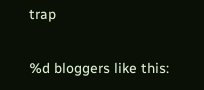trap

%d bloggers like this: